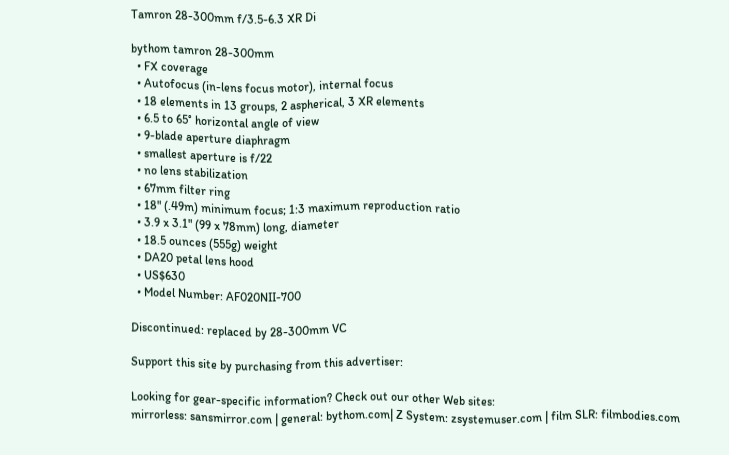Tamron 28-300mm f/3.5-6.3 XR Di

bythom tamron 28-300mm
  • FX coverage
  • Autofocus (in-lens focus motor), internal focus
  • 18 elements in 13 groups, 2 aspherical, 3 XR elements
  • 6.5 to 65° horizontal angle of view
  • 9-blade aperture diaphragm
  • smallest aperture is f/22
  • no lens stabilization
  • 67mm filter ring
  • 18" (.49m) minimum focus; 1:3 maximum reproduction ratio
  • 3.9 x 3.1" (99 x 78mm) long, diameter
  • 18.5 ounces (555g) weight
  • DA20 petal lens hood
  • US$630
  • Model Number: AF020NII-700

Discontinued: replaced by 28-300mm VC

Support this site by purchasing from this advertiser:

Looking for gear-specific information? Check out our other Web sites:
mirrorless: sansmirror.com | general: bythom.com| Z System: zsystemuser.com | film SLR: filmbodies.com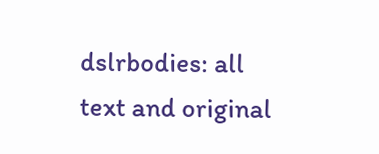dslrbodies: all text and original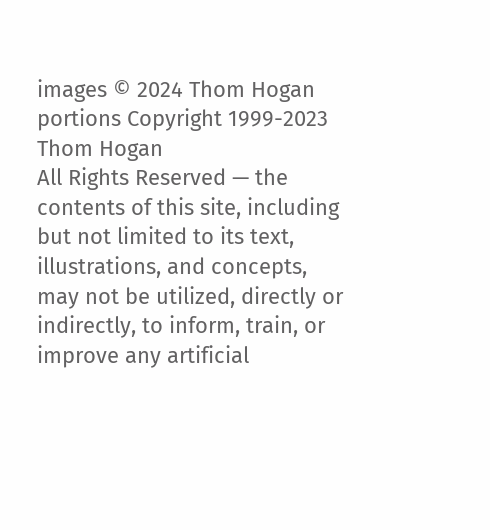images © 2024 Thom Hogan
portions Copyright 1999-2023 Thom Hogan
All Rights Reserved — the contents of this site, including but not limited to its text, illustrations, and concepts,
may not be utilized, directly or indirectly, to inform, train, or improve any artificial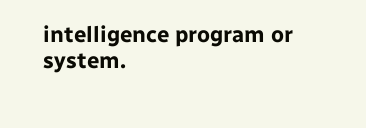intelligence program or system.